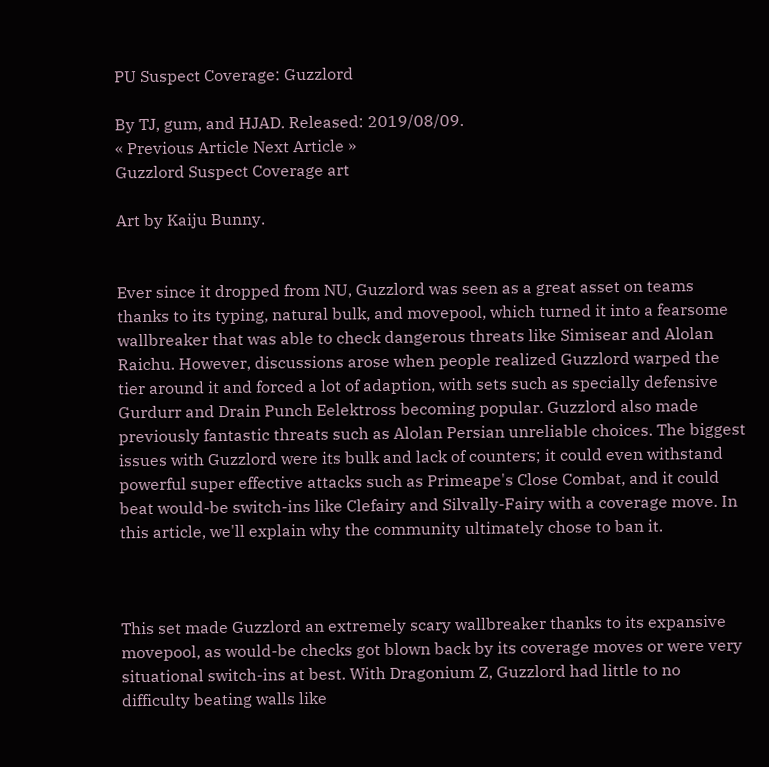PU Suspect Coverage: Guzzlord

By TJ, gum, and HJAD. Released: 2019/08/09.
« Previous Article Next Article »
Guzzlord Suspect Coverage art

Art by Kaiju Bunny.


Ever since it dropped from NU, Guzzlord was seen as a great asset on teams thanks to its typing, natural bulk, and movepool, which turned it into a fearsome wallbreaker that was able to check dangerous threats like Simisear and Alolan Raichu. However, discussions arose when people realized Guzzlord warped the tier around it and forced a lot of adaption, with sets such as specially defensive Gurdurr and Drain Punch Eelektross becoming popular. Guzzlord also made previously fantastic threats such as Alolan Persian unreliable choices. The biggest issues with Guzzlord were its bulk and lack of counters; it could even withstand powerful super effective attacks such as Primeape's Close Combat, and it could beat would-be switch-ins like Clefairy and Silvally-Fairy with a coverage move. In this article, we'll explain why the community ultimately chose to ban it.



This set made Guzzlord an extremely scary wallbreaker thanks to its expansive movepool, as would-be checks got blown back by its coverage moves or were very situational switch-ins at best. With Dragonium Z, Guzzlord had little to no difficulty beating walls like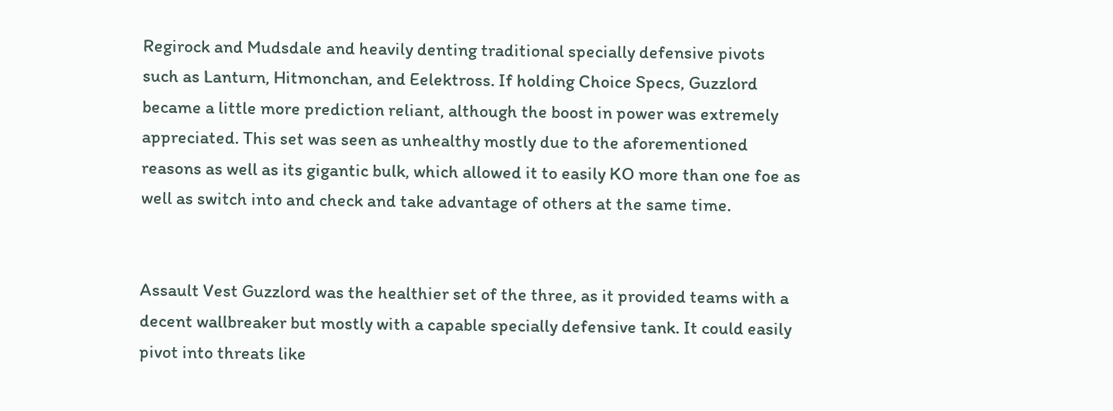Regirock and Mudsdale and heavily denting traditional specially defensive pivots such as Lanturn, Hitmonchan, and Eelektross. If holding Choice Specs, Guzzlord became a little more prediction reliant, although the boost in power was extremely appreciated. This set was seen as unhealthy mostly due to the aforementioned reasons as well as its gigantic bulk, which allowed it to easily KO more than one foe as well as switch into and check and take advantage of others at the same time.


Assault Vest Guzzlord was the healthier set of the three, as it provided teams with a decent wallbreaker but mostly with a capable specially defensive tank. It could easily pivot into threats like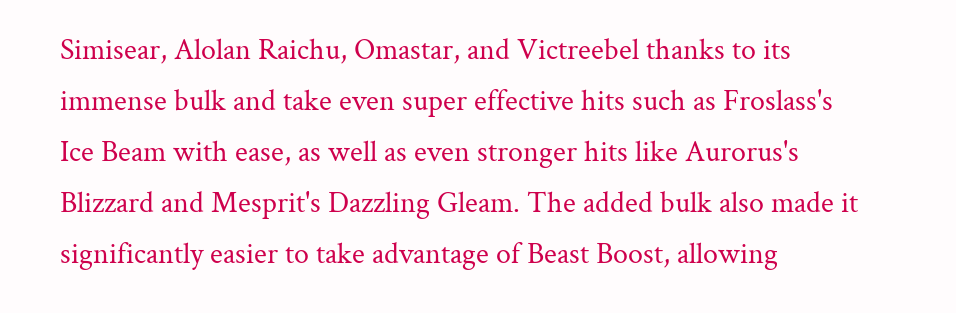Simisear, Alolan Raichu, Omastar, and Victreebel thanks to its immense bulk and take even super effective hits such as Froslass's Ice Beam with ease, as well as even stronger hits like Aurorus's Blizzard and Mesprit's Dazzling Gleam. The added bulk also made it significantly easier to take advantage of Beast Boost, allowing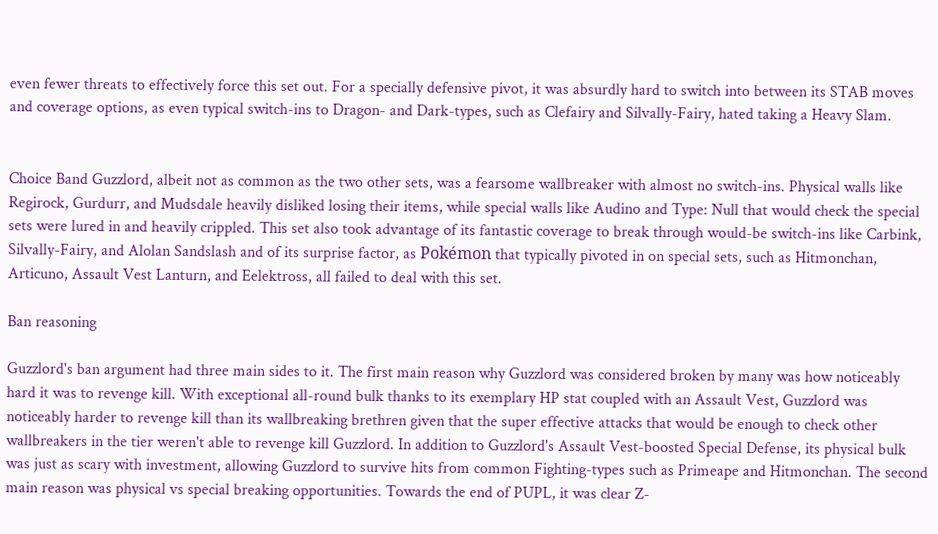even fewer threats to effectively force this set out. For a specially defensive pivot, it was absurdly hard to switch into between its STAB moves and coverage options, as even typical switch-ins to Dragon- and Dark-types, such as Clefairy and Silvally-Fairy, hated taking a Heavy Slam.


Choice Band Guzzlord, albeit not as common as the two other sets, was a fearsome wallbreaker with almost no switch-ins. Physical walls like Regirock, Gurdurr, and Mudsdale heavily disliked losing their items, while special walls like Audino and Type: Null that would check the special sets were lured in and heavily crippled. This set also took advantage of its fantastic coverage to break through would-be switch-ins like Carbink, Silvally-Fairy, and Alolan Sandslash and of its surprise factor, as Pokémon that typically pivoted in on special sets, such as Hitmonchan, Articuno, Assault Vest Lanturn, and Eelektross, all failed to deal with this set.

Ban reasoning

Guzzlord's ban argument had three main sides to it. The first main reason why Guzzlord was considered broken by many was how noticeably hard it was to revenge kill. With exceptional all-round bulk thanks to its exemplary HP stat coupled with an Assault Vest, Guzzlord was noticeably harder to revenge kill than its wallbreaking brethren given that the super effective attacks that would be enough to check other wallbreakers in the tier weren't able to revenge kill Guzzlord. In addition to Guzzlord's Assault Vest-boosted Special Defense, its physical bulk was just as scary with investment, allowing Guzzlord to survive hits from common Fighting-types such as Primeape and Hitmonchan. The second main reason was physical vs special breaking opportunities. Towards the end of PUPL, it was clear Z-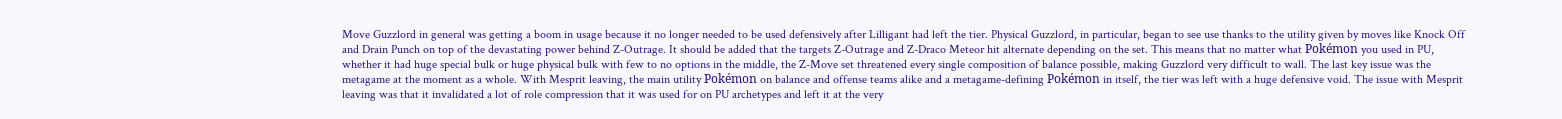Move Guzzlord in general was getting a boom in usage because it no longer needed to be used defensively after Lilligant had left the tier. Physical Guzzlord, in particular, began to see use thanks to the utility given by moves like Knock Off and Drain Punch on top of the devastating power behind Z-Outrage. It should be added that the targets Z-Outrage and Z-Draco Meteor hit alternate depending on the set. This means that no matter what Pokémon you used in PU, whether it had huge special bulk or huge physical bulk with few to no options in the middle, the Z-Move set threatened every single composition of balance possible, making Guzzlord very difficult to wall. The last key issue was the metagame at the moment as a whole. With Mesprit leaving, the main utility Pokémon on balance and offense teams alike and a metagame-defining Pokémon in itself, the tier was left with a huge defensive void. The issue with Mesprit leaving was that it invalidated a lot of role compression that it was used for on PU archetypes and left it at the very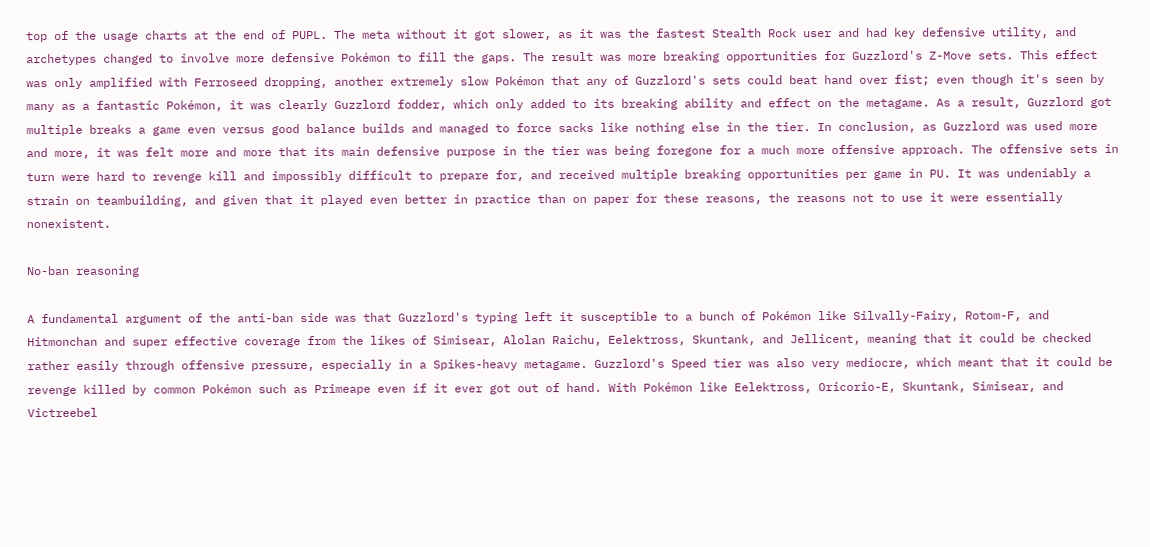top of the usage charts at the end of PUPL. The meta without it got slower, as it was the fastest Stealth Rock user and had key defensive utility, and archetypes changed to involve more defensive Pokémon to fill the gaps. The result was more breaking opportunities for Guzzlord's Z-Move sets. This effect was only amplified with Ferroseed dropping, another extremely slow Pokémon that any of Guzzlord's sets could beat hand over fist; even though it's seen by many as a fantastic Pokémon, it was clearly Guzzlord fodder, which only added to its breaking ability and effect on the metagame. As a result, Guzzlord got multiple breaks a game even versus good balance builds and managed to force sacks like nothing else in the tier. In conclusion, as Guzzlord was used more and more, it was felt more and more that its main defensive purpose in the tier was being foregone for a much more offensive approach. The offensive sets in turn were hard to revenge kill and impossibly difficult to prepare for, and received multiple breaking opportunities per game in PU. It was undeniably a strain on teambuilding, and given that it played even better in practice than on paper for these reasons, the reasons not to use it were essentially nonexistent.

No-ban reasoning

A fundamental argument of the anti-ban side was that Guzzlord's typing left it susceptible to a bunch of Pokémon like Silvally-Fairy, Rotom-F, and Hitmonchan and super effective coverage from the likes of Simisear, Alolan Raichu, Eelektross, Skuntank, and Jellicent, meaning that it could be checked rather easily through offensive pressure, especially in a Spikes-heavy metagame. Guzzlord's Speed tier was also very mediocre, which meant that it could be revenge killed by common Pokémon such as Primeape even if it ever got out of hand. With Pokémon like Eelektross, Oricorio-E, Skuntank, Simisear, and Victreebel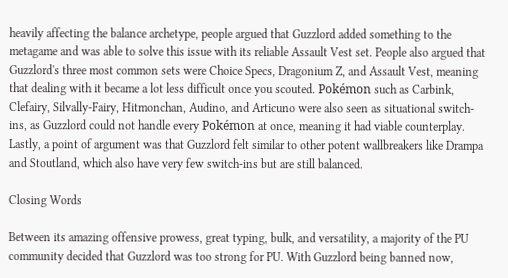heavily affecting the balance archetype, people argued that Guzzlord added something to the metagame and was able to solve this issue with its reliable Assault Vest set. People also argued that Guzzlord's three most common sets were Choice Specs, Dragonium Z, and Assault Vest, meaning that dealing with it became a lot less difficult once you scouted. Pokémon such as Carbink, Clefairy, Silvally-Fairy, Hitmonchan, Audino, and Articuno were also seen as situational switch-ins, as Guzzlord could not handle every Pokémon at once, meaning it had viable counterplay. Lastly, a point of argument was that Guzzlord felt similar to other potent wallbreakers like Drampa and Stoutland, which also have very few switch-ins but are still balanced.

Closing Words

Between its amazing offensive prowess, great typing, bulk, and versatility, a majority of the PU community decided that Guzzlord was too strong for PU. With Guzzlord being banned now,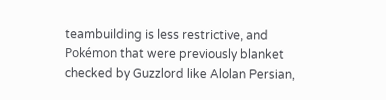teambuilding is less restrictive, and Pokémon that were previously blanket checked by Guzzlord like Alolan Persian,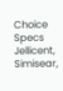Choice Specs Jellicent, Simisear,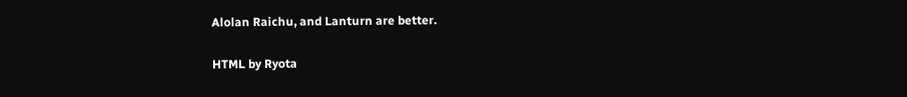Alolan Raichu, and Lanturn are better.

HTML by Ryota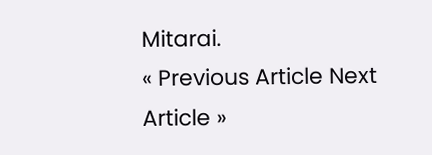Mitarai.
« Previous Article Next Article »